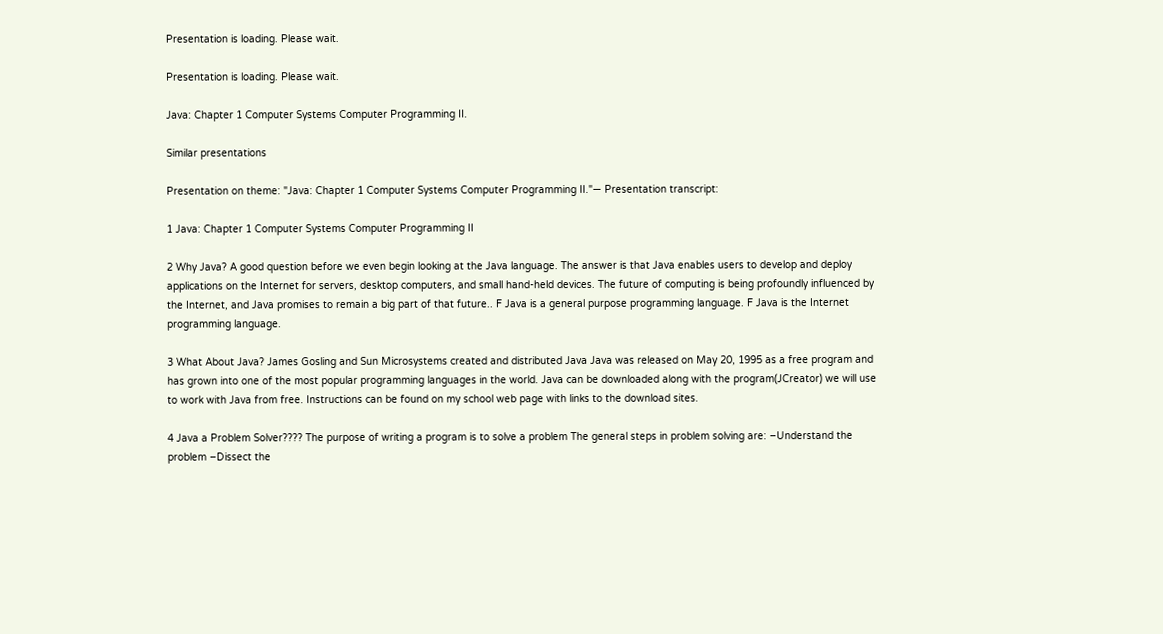Presentation is loading. Please wait.

Presentation is loading. Please wait.

Java: Chapter 1 Computer Systems Computer Programming II.

Similar presentations

Presentation on theme: "Java: Chapter 1 Computer Systems Computer Programming II."— Presentation transcript:

1 Java: Chapter 1 Computer Systems Computer Programming II

2 Why Java? A good question before we even begin looking at the Java language. The answer is that Java enables users to develop and deploy applications on the Internet for servers, desktop computers, and small hand-held devices. The future of computing is being profoundly influenced by the Internet, and Java promises to remain a big part of that future.. F Java is a general purpose programming language. F Java is the Internet programming language.

3 What About Java? James Gosling and Sun Microsystems created and distributed Java Java was released on May 20, 1995 as a free program and has grown into one of the most popular programming languages in the world. Java can be downloaded along with the program(JCreator) we will use to work with Java from free. Instructions can be found on my school web page with links to the download sites.

4 Java a Problem Solver???? The purpose of writing a program is to solve a problem The general steps in problem solving are: –Understand the problem –Dissect the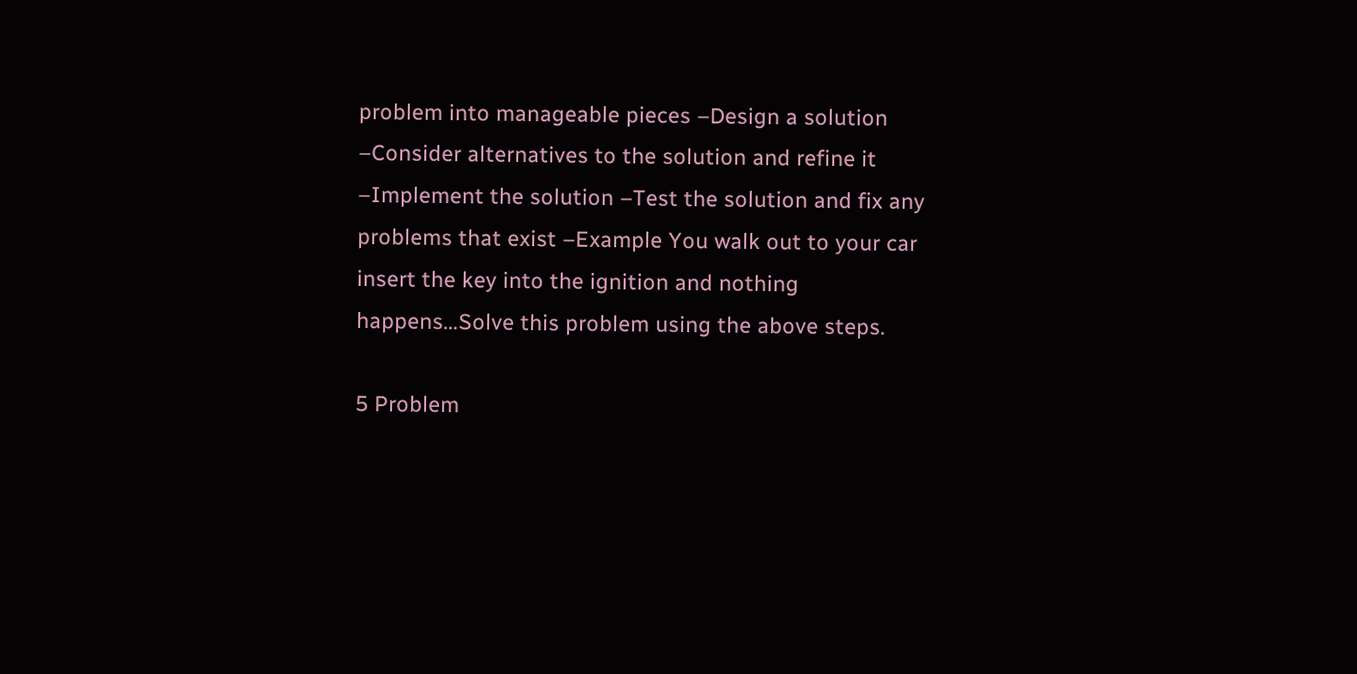problem into manageable pieces –Design a solution –Consider alternatives to the solution and refine it –Implement the solution –Test the solution and fix any problems that exist –Example You walk out to your car insert the key into the ignition and nothing happens…Solve this problem using the above steps.

5 Problem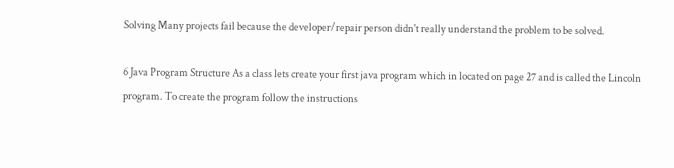Solving Many projects fail because the developer/repair person didn't really understand the problem to be solved.

6 Java Program Structure As a class lets create your first java program which in located on page 27 and is called the Lincoln program. To create the program follow the instructions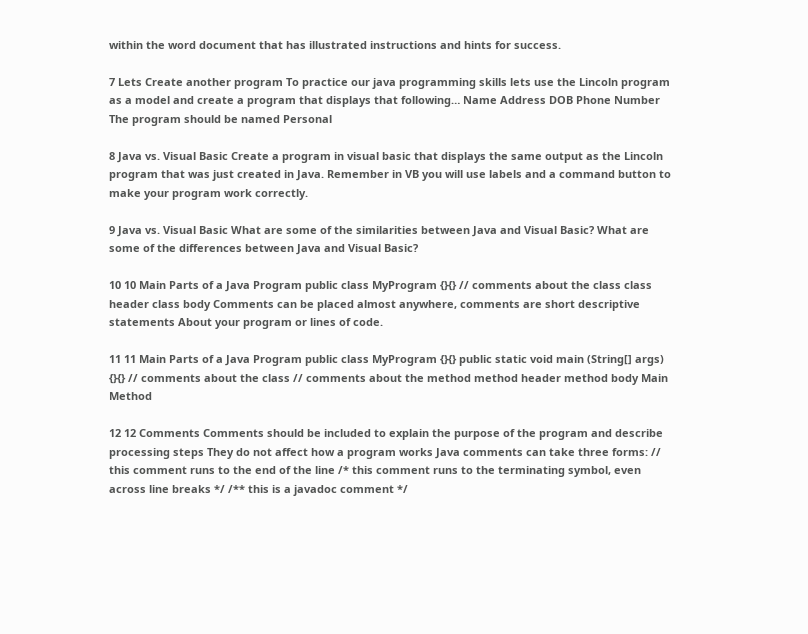within the word document that has illustrated instructions and hints for success.

7 Lets Create another program To practice our java programming skills lets use the Lincoln program as a model and create a program that displays that following… Name Address DOB Phone Number The program should be named Personal

8 Java vs. Visual Basic Create a program in visual basic that displays the same output as the Lincoln program that was just created in Java. Remember in VB you will use labels and a command button to make your program work correctly.

9 Java vs. Visual Basic What are some of the similarities between Java and Visual Basic? What are some of the differences between Java and Visual Basic?

10 10 Main Parts of a Java Program public class MyProgram {}{} // comments about the class class header class body Comments can be placed almost anywhere, comments are short descriptive statements About your program or lines of code.

11 11 Main Parts of a Java Program public class MyProgram {}{} public static void main (String[] args) {}{} // comments about the class // comments about the method method header method body Main Method

12 12 Comments Comments should be included to explain the purpose of the program and describe processing steps They do not affect how a program works Java comments can take three forms: // this comment runs to the end of the line /* this comment runs to the terminating symbol, even across line breaks */ /** this is a javadoc comment */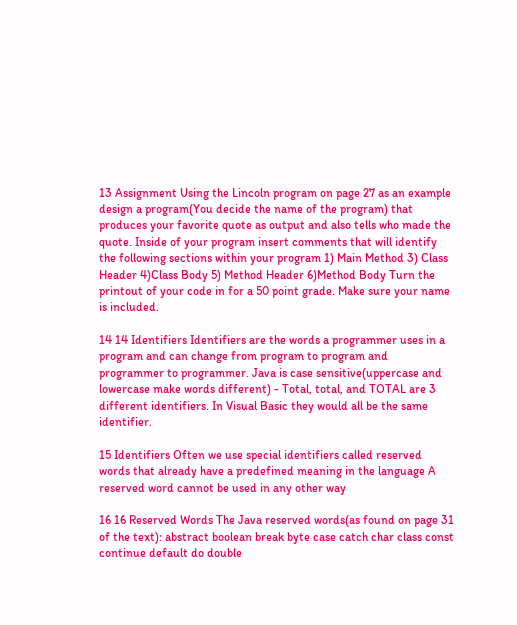13 Assignment Using the Lincoln program on page 27 as an example design a program(You decide the name of the program) that produces your favorite quote as output and also tells who made the quote. Inside of your program insert comments that will identify the following sections within your program 1) Main Method 3) Class Header 4)Class Body 5) Method Header 6)Method Body Turn the printout of your code in for a 50 point grade. Make sure your name is included.

14 14 Identifiers Identifiers are the words a programmer uses in a program and can change from program to program and programmer to programmer. Java is case sensitive(uppercase and lowercase make words different) - Total, total, and TOTAL are 3 different identifiers. In Visual Basic they would all be the same identifier.

15 Identifiers Often we use special identifiers called reserved words that already have a predefined meaning in the language A reserved word cannot be used in any other way

16 16 Reserved Words The Java reserved words(as found on page 31 of the text): abstract boolean break byte case catch char class const continue default do double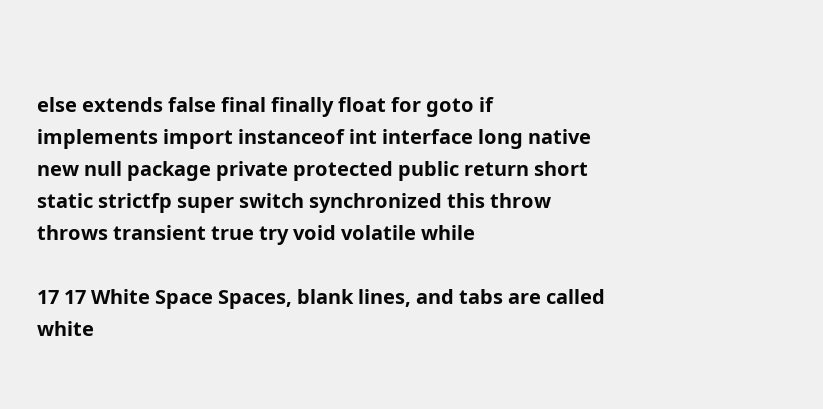else extends false final finally float for goto if implements import instanceof int interface long native new null package private protected public return short static strictfp super switch synchronized this throw throws transient true try void volatile while

17 17 White Space Spaces, blank lines, and tabs are called white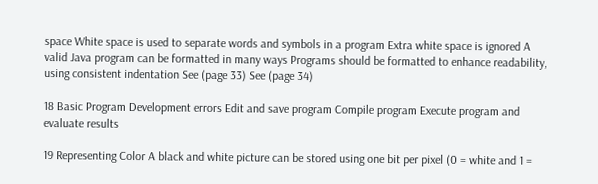space White space is used to separate words and symbols in a program Extra white space is ignored A valid Java program can be formatted in many ways Programs should be formatted to enhance readability, using consistent indentation See (page 33) See (page 34)

18 Basic Program Development errors Edit and save program Compile program Execute program and evaluate results

19 Representing Color A black and white picture can be stored using one bit per pixel (0 = white and 1 =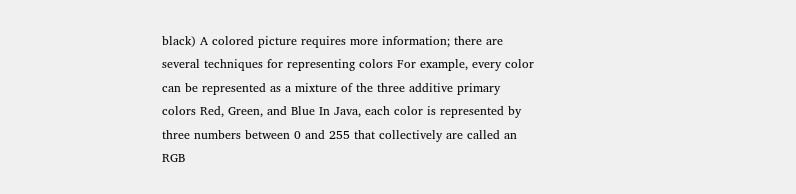black) A colored picture requires more information; there are several techniques for representing colors For example, every color can be represented as a mixture of the three additive primary colors Red, Green, and Blue In Java, each color is represented by three numbers between 0 and 255 that collectively are called an RGB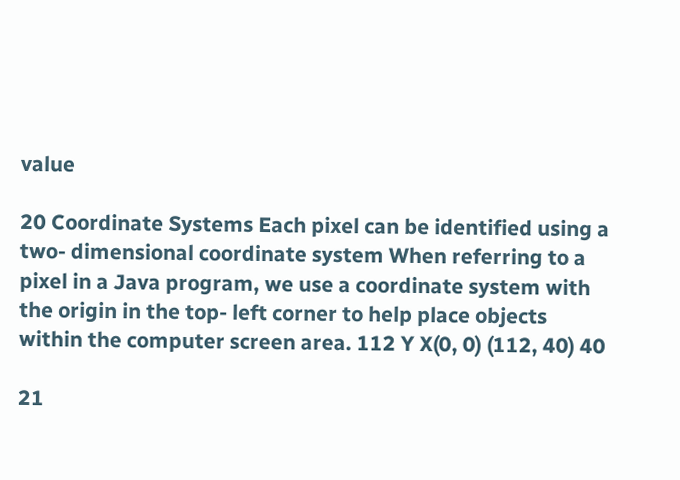value

20 Coordinate Systems Each pixel can be identified using a two- dimensional coordinate system When referring to a pixel in a Java program, we use a coordinate system with the origin in the top- left corner to help place objects within the computer screen area. 112 Y X(0, 0) (112, 40) 40

21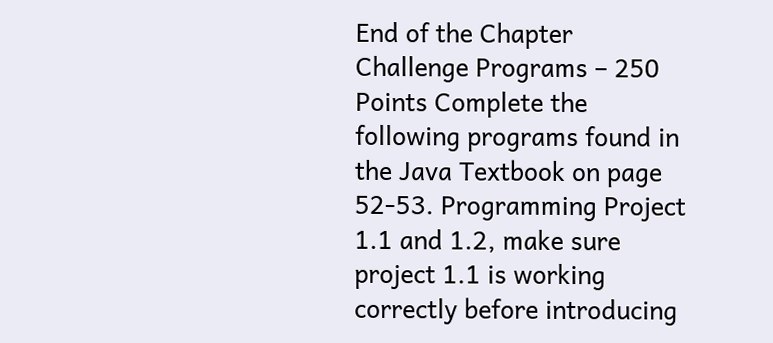End of the Chapter Challenge Programs – 250 Points Complete the following programs found in the Java Textbook on page 52-53. Programming Project 1.1 and 1.2, make sure project 1.1 is working correctly before introducing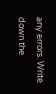any errors. Write down the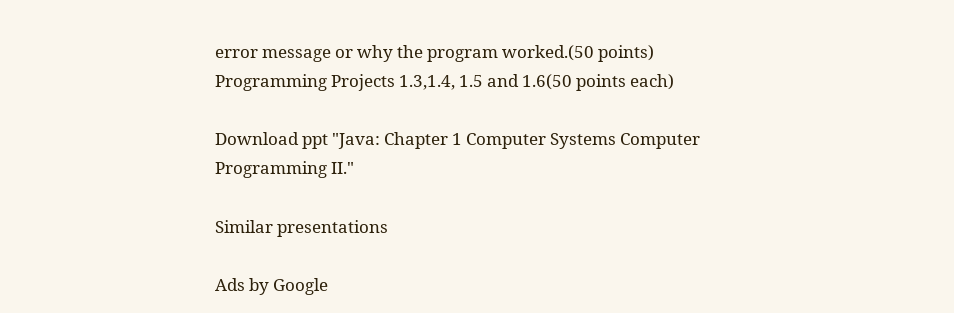error message or why the program worked.(50 points) Programming Projects 1.3,1.4, 1.5 and 1.6(50 points each)

Download ppt "Java: Chapter 1 Computer Systems Computer Programming II."

Similar presentations

Ads by Google